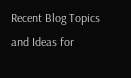Recent Blog Topics and Ideas for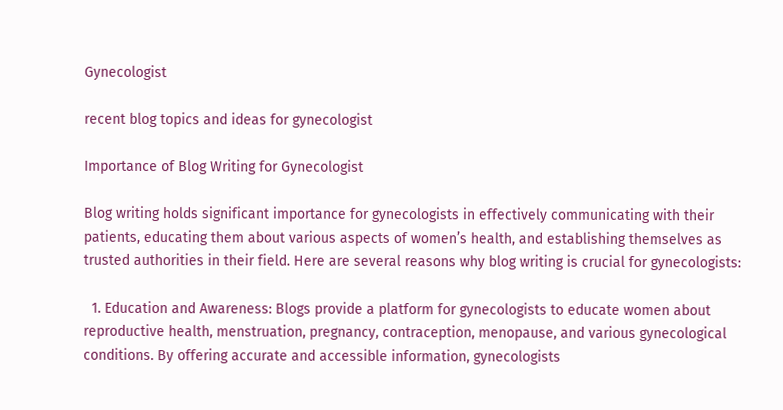Gynecologist

recent blog topics and ideas for gynecologist

Importance of Blog Writing for Gynecologist

Blog writing holds significant importance for gynecologists in effectively communicating with their patients, educating them about various aspects of women’s health, and establishing themselves as trusted authorities in their field. Here are several reasons why blog writing is crucial for gynecologists:

  1. Education and Awareness: Blogs provide a platform for gynecologists to educate women about reproductive health, menstruation, pregnancy, contraception, menopause, and various gynecological conditions. By offering accurate and accessible information, gynecologists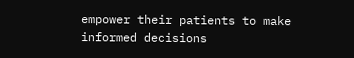empower their patients to make informed decisions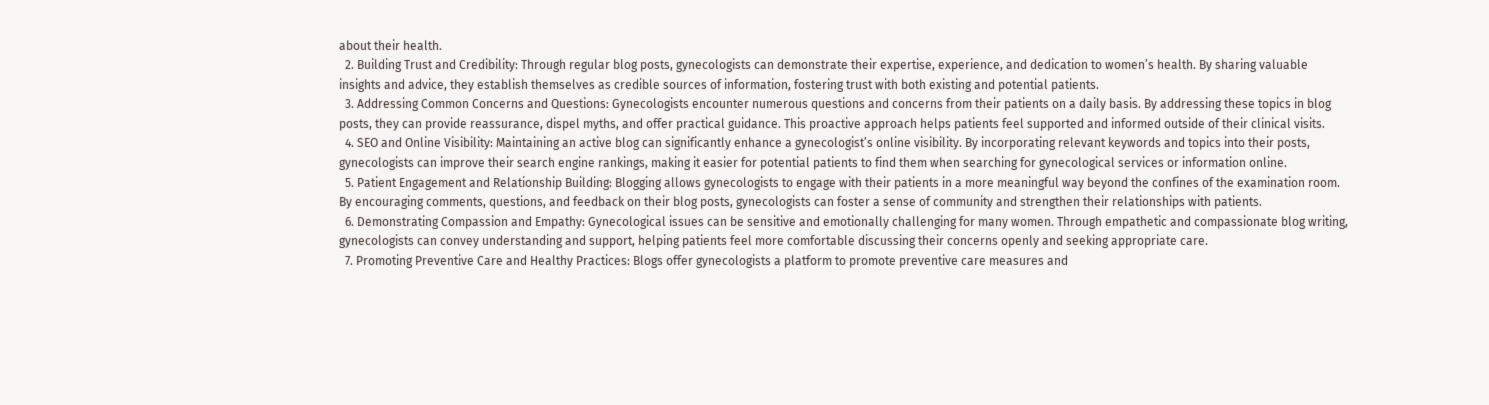about their health.
  2. Building Trust and Credibility: Through regular blog posts, gynecologists can demonstrate their expertise, experience, and dedication to women’s health. By sharing valuable insights and advice, they establish themselves as credible sources of information, fostering trust with both existing and potential patients.
  3. Addressing Common Concerns and Questions: Gynecologists encounter numerous questions and concerns from their patients on a daily basis. By addressing these topics in blog posts, they can provide reassurance, dispel myths, and offer practical guidance. This proactive approach helps patients feel supported and informed outside of their clinical visits.
  4. SEO and Online Visibility: Maintaining an active blog can significantly enhance a gynecologist’s online visibility. By incorporating relevant keywords and topics into their posts, gynecologists can improve their search engine rankings, making it easier for potential patients to find them when searching for gynecological services or information online.
  5. Patient Engagement and Relationship Building: Blogging allows gynecologists to engage with their patients in a more meaningful way beyond the confines of the examination room. By encouraging comments, questions, and feedback on their blog posts, gynecologists can foster a sense of community and strengthen their relationships with patients.
  6. Demonstrating Compassion and Empathy: Gynecological issues can be sensitive and emotionally challenging for many women. Through empathetic and compassionate blog writing, gynecologists can convey understanding and support, helping patients feel more comfortable discussing their concerns openly and seeking appropriate care.
  7. Promoting Preventive Care and Healthy Practices: Blogs offer gynecologists a platform to promote preventive care measures and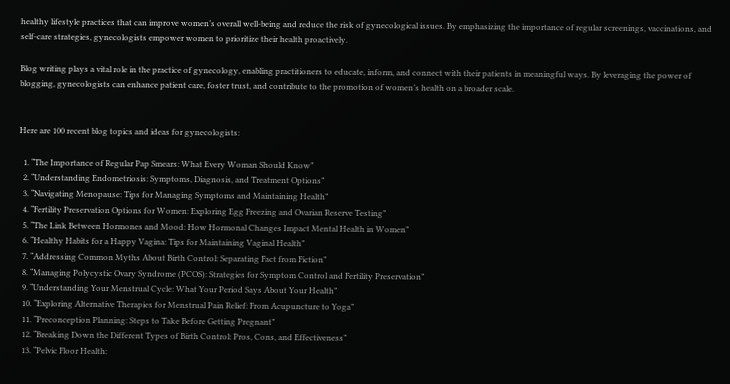healthy lifestyle practices that can improve women’s overall well-being and reduce the risk of gynecological issues. By emphasizing the importance of regular screenings, vaccinations, and self-care strategies, gynecologists empower women to prioritize their health proactively.

Blog writing plays a vital role in the practice of gynecology, enabling practitioners to educate, inform, and connect with their patients in meaningful ways. By leveraging the power of blogging, gynecologists can enhance patient care, foster trust, and contribute to the promotion of women’s health on a broader scale.


Here are 100 recent blog topics and ideas for gynecologists:

  1. “The Importance of Regular Pap Smears: What Every Woman Should Know”
  2. “Understanding Endometriosis: Symptoms, Diagnosis, and Treatment Options”
  3. “Navigating Menopause: Tips for Managing Symptoms and Maintaining Health”
  4. “Fertility Preservation Options for Women: Exploring Egg Freezing and Ovarian Reserve Testing”
  5. “The Link Between Hormones and Mood: How Hormonal Changes Impact Mental Health in Women”
  6. “Healthy Habits for a Happy Vagina: Tips for Maintaining Vaginal Health”
  7. “Addressing Common Myths About Birth Control: Separating Fact from Fiction”
  8. “Managing Polycystic Ovary Syndrome (PCOS): Strategies for Symptom Control and Fertility Preservation”
  9. “Understanding Your Menstrual Cycle: What Your Period Says About Your Health”
  10. “Exploring Alternative Therapies for Menstrual Pain Relief: From Acupuncture to Yoga”
  11. “Preconception Planning: Steps to Take Before Getting Pregnant”
  12. “Breaking Down the Different Types of Birth Control: Pros, Cons, and Effectiveness”
  13. “Pelvic Floor Health: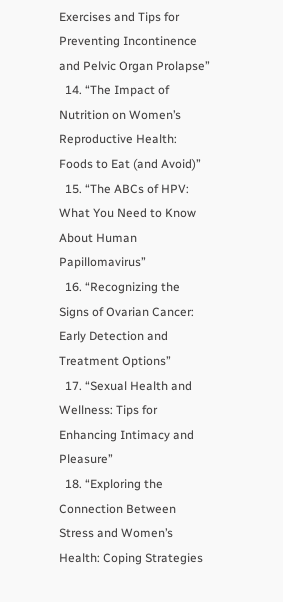Exercises and Tips for Preventing Incontinence and Pelvic Organ Prolapse”
  14. “The Impact of Nutrition on Women’s Reproductive Health: Foods to Eat (and Avoid)”
  15. “The ABCs of HPV: What You Need to Know About Human Papillomavirus”
  16. “Recognizing the Signs of Ovarian Cancer: Early Detection and Treatment Options”
  17. “Sexual Health and Wellness: Tips for Enhancing Intimacy and Pleasure”
  18. “Exploring the Connection Between Stress and Women’s Health: Coping Strategies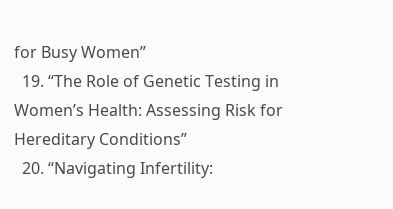for Busy Women”
  19. “The Role of Genetic Testing in Women’s Health: Assessing Risk for Hereditary Conditions”
  20. “Navigating Infertility: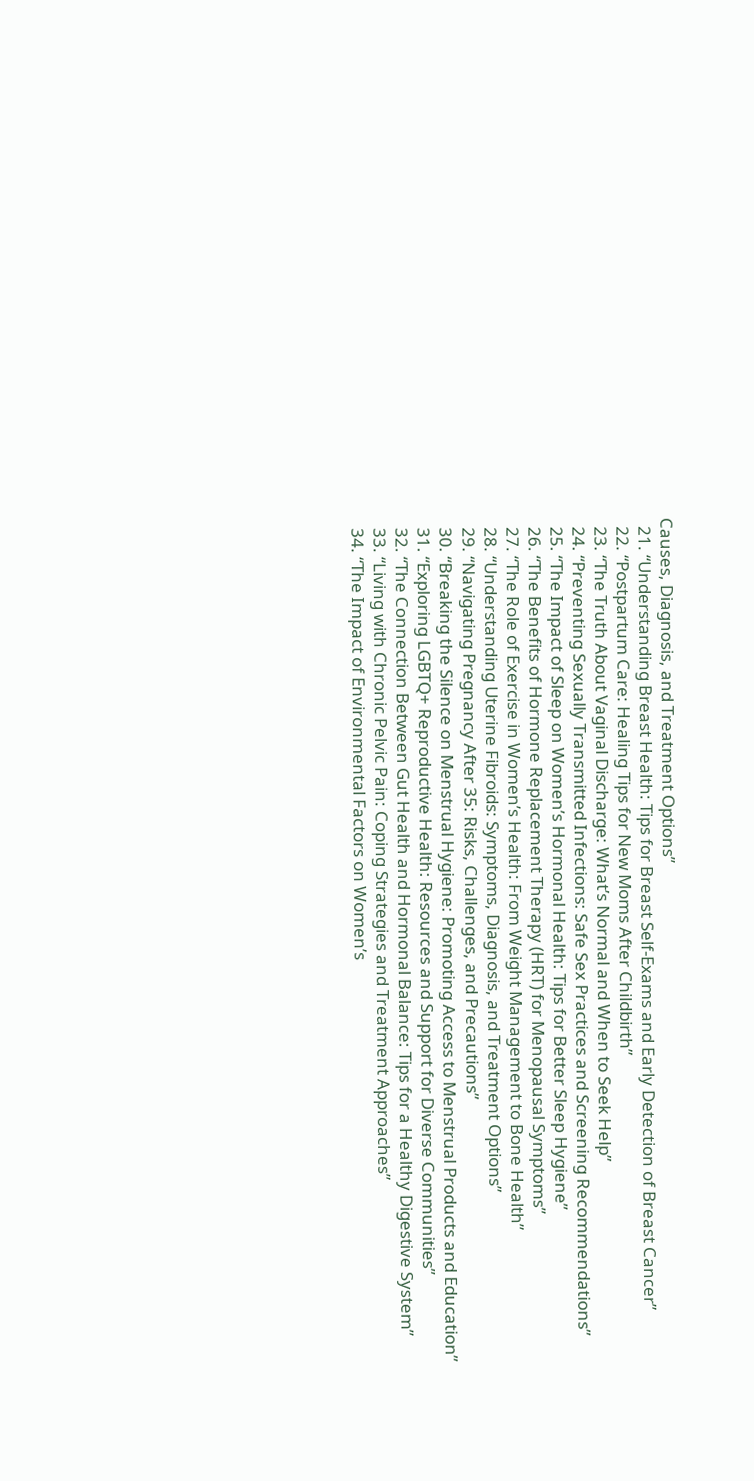Causes, Diagnosis, and Treatment Options”
  21. “Understanding Breast Health: Tips for Breast Self-Exams and Early Detection of Breast Cancer”
  22. “Postpartum Care: Healing Tips for New Moms After Childbirth”
  23. “The Truth About Vaginal Discharge: What’s Normal and When to Seek Help”
  24. “Preventing Sexually Transmitted Infections: Safe Sex Practices and Screening Recommendations”
  25. “The Impact of Sleep on Women’s Hormonal Health: Tips for Better Sleep Hygiene”
  26. “The Benefits of Hormone Replacement Therapy (HRT) for Menopausal Symptoms”
  27. “The Role of Exercise in Women’s Health: From Weight Management to Bone Health”
  28. “Understanding Uterine Fibroids: Symptoms, Diagnosis, and Treatment Options”
  29. “Navigating Pregnancy After 35: Risks, Challenges, and Precautions”
  30. “Breaking the Silence on Menstrual Hygiene: Promoting Access to Menstrual Products and Education”
  31. “Exploring LGBTQ+ Reproductive Health: Resources and Support for Diverse Communities”
  32. “The Connection Between Gut Health and Hormonal Balance: Tips for a Healthy Digestive System”
  33. “Living with Chronic Pelvic Pain: Coping Strategies and Treatment Approaches”
  34. “The Impact of Environmental Factors on Women’s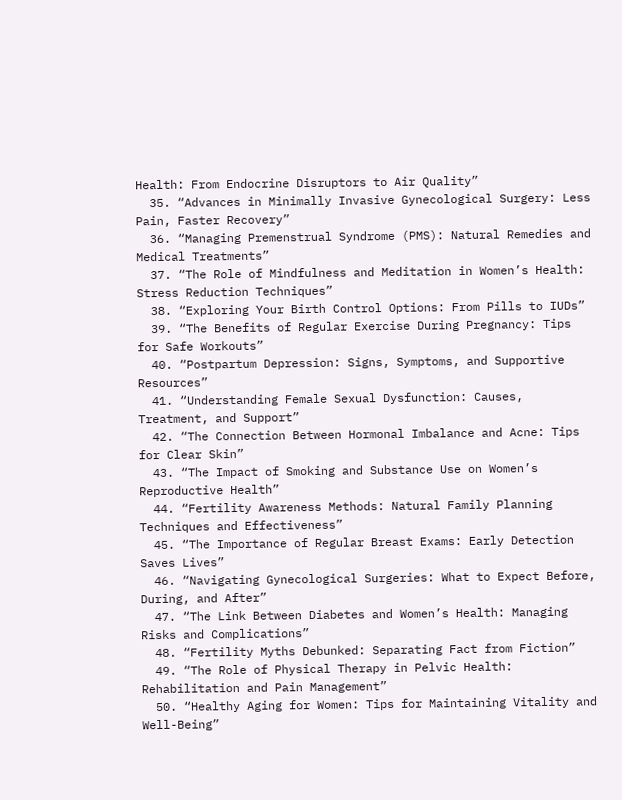Health: From Endocrine Disruptors to Air Quality”
  35. “Advances in Minimally Invasive Gynecological Surgery: Less Pain, Faster Recovery”
  36. “Managing Premenstrual Syndrome (PMS): Natural Remedies and Medical Treatments”
  37. “The Role of Mindfulness and Meditation in Women’s Health: Stress Reduction Techniques”
  38. “Exploring Your Birth Control Options: From Pills to IUDs”
  39. “The Benefits of Regular Exercise During Pregnancy: Tips for Safe Workouts”
  40. “Postpartum Depression: Signs, Symptoms, and Supportive Resources”
  41. “Understanding Female Sexual Dysfunction: Causes, Treatment, and Support”
  42. “The Connection Between Hormonal Imbalance and Acne: Tips for Clear Skin”
  43. “The Impact of Smoking and Substance Use on Women’s Reproductive Health”
  44. “Fertility Awareness Methods: Natural Family Planning Techniques and Effectiveness”
  45. “The Importance of Regular Breast Exams: Early Detection Saves Lives”
  46. “Navigating Gynecological Surgeries: What to Expect Before, During, and After”
  47. “The Link Between Diabetes and Women’s Health: Managing Risks and Complications”
  48. “Fertility Myths Debunked: Separating Fact from Fiction”
  49. “The Role of Physical Therapy in Pelvic Health: Rehabilitation and Pain Management”
  50. “Healthy Aging for Women: Tips for Maintaining Vitality and Well-Being”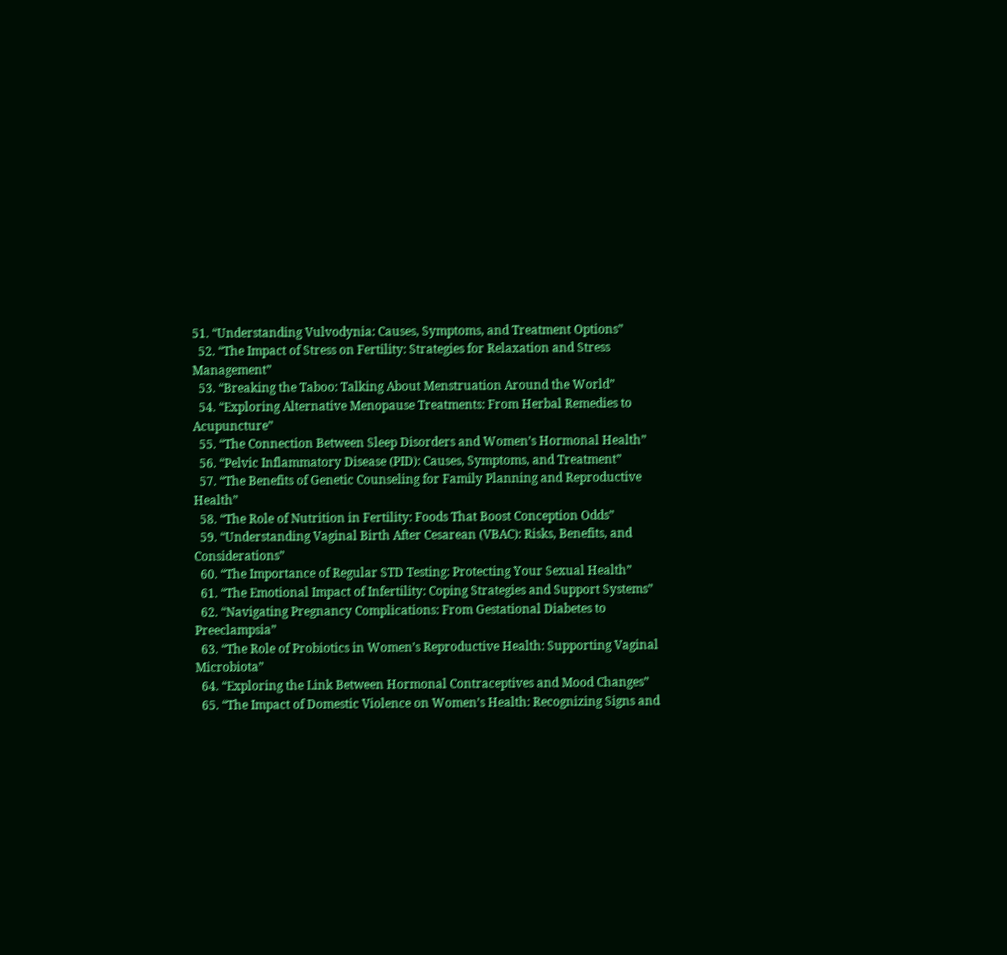51. “Understanding Vulvodynia: Causes, Symptoms, and Treatment Options”
  52. “The Impact of Stress on Fertility: Strategies for Relaxation and Stress Management”
  53. “Breaking the Taboo: Talking About Menstruation Around the World”
  54. “Exploring Alternative Menopause Treatments: From Herbal Remedies to Acupuncture”
  55. “The Connection Between Sleep Disorders and Women’s Hormonal Health”
  56. “Pelvic Inflammatory Disease (PID): Causes, Symptoms, and Treatment”
  57. “The Benefits of Genetic Counseling for Family Planning and Reproductive Health”
  58. “The Role of Nutrition in Fertility: Foods That Boost Conception Odds”
  59. “Understanding Vaginal Birth After Cesarean (VBAC): Risks, Benefits, and Considerations”
  60. “The Importance of Regular STD Testing: Protecting Your Sexual Health”
  61. “The Emotional Impact of Infertility: Coping Strategies and Support Systems”
  62. “Navigating Pregnancy Complications: From Gestational Diabetes to Preeclampsia”
  63. “The Role of Probiotics in Women’s Reproductive Health: Supporting Vaginal Microbiota”
  64. “Exploring the Link Between Hormonal Contraceptives and Mood Changes”
  65. “The Impact of Domestic Violence on Women’s Health: Recognizing Signs and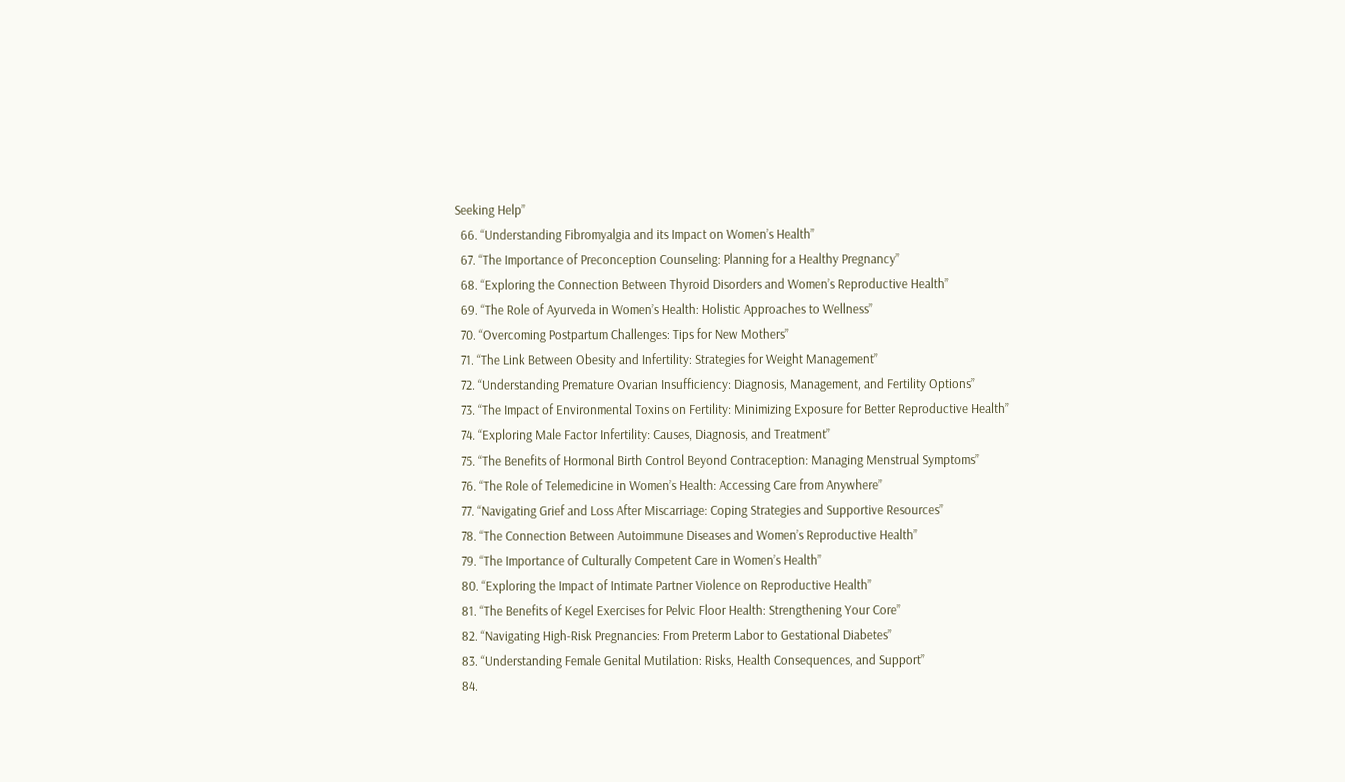Seeking Help”
  66. “Understanding Fibromyalgia and its Impact on Women’s Health”
  67. “The Importance of Preconception Counseling: Planning for a Healthy Pregnancy”
  68. “Exploring the Connection Between Thyroid Disorders and Women’s Reproductive Health”
  69. “The Role of Ayurveda in Women’s Health: Holistic Approaches to Wellness”
  70. “Overcoming Postpartum Challenges: Tips for New Mothers”
  71. “The Link Between Obesity and Infertility: Strategies for Weight Management”
  72. “Understanding Premature Ovarian Insufficiency: Diagnosis, Management, and Fertility Options”
  73. “The Impact of Environmental Toxins on Fertility: Minimizing Exposure for Better Reproductive Health”
  74. “Exploring Male Factor Infertility: Causes, Diagnosis, and Treatment”
  75. “The Benefits of Hormonal Birth Control Beyond Contraception: Managing Menstrual Symptoms”
  76. “The Role of Telemedicine in Women’s Health: Accessing Care from Anywhere”
  77. “Navigating Grief and Loss After Miscarriage: Coping Strategies and Supportive Resources”
  78. “The Connection Between Autoimmune Diseases and Women’s Reproductive Health”
  79. “The Importance of Culturally Competent Care in Women’s Health”
  80. “Exploring the Impact of Intimate Partner Violence on Reproductive Health”
  81. “The Benefits of Kegel Exercises for Pelvic Floor Health: Strengthening Your Core”
  82. “Navigating High-Risk Pregnancies: From Preterm Labor to Gestational Diabetes”
  83. “Understanding Female Genital Mutilation: Risks, Health Consequences, and Support”
  84.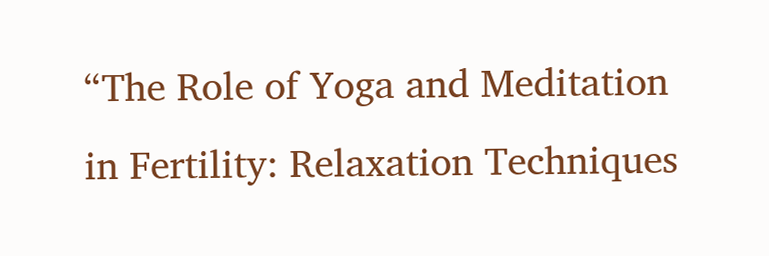“The Role of Yoga and Meditation in Fertility: Relaxation Techniques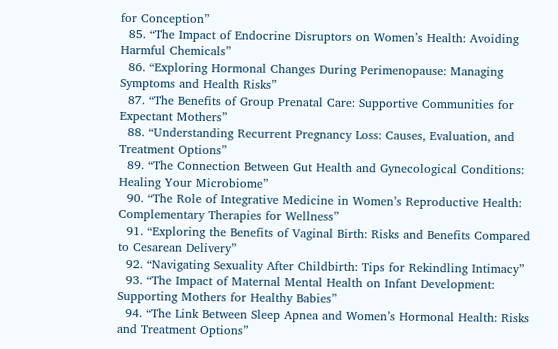for Conception”
  85. “The Impact of Endocrine Disruptors on Women’s Health: Avoiding Harmful Chemicals”
  86. “Exploring Hormonal Changes During Perimenopause: Managing Symptoms and Health Risks”
  87. “The Benefits of Group Prenatal Care: Supportive Communities for Expectant Mothers”
  88. “Understanding Recurrent Pregnancy Loss: Causes, Evaluation, and Treatment Options”
  89. “The Connection Between Gut Health and Gynecological Conditions: Healing Your Microbiome”
  90. “The Role of Integrative Medicine in Women’s Reproductive Health: Complementary Therapies for Wellness”
  91. “Exploring the Benefits of Vaginal Birth: Risks and Benefits Compared to Cesarean Delivery”
  92. “Navigating Sexuality After Childbirth: Tips for Rekindling Intimacy”
  93. “The Impact of Maternal Mental Health on Infant Development: Supporting Mothers for Healthy Babies”
  94. “The Link Between Sleep Apnea and Women’s Hormonal Health: Risks and Treatment Options”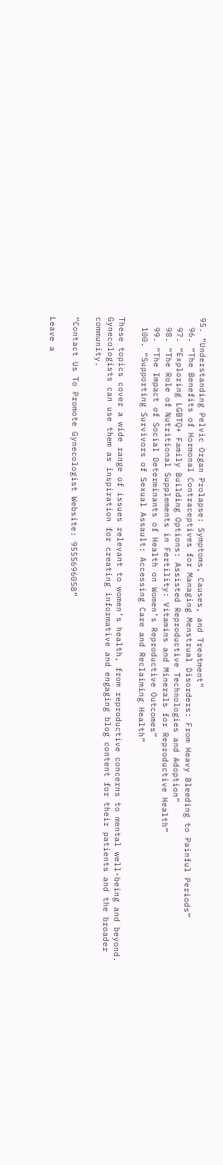95. “Understanding Pelvic Organ Prolapse: Symptoms, Causes, and Treatment”
  96. “The Benefits of Hormonal Contraceptives for Managing Menstrual Disorders: From Heavy Bleeding to Painful Periods”
  97. “Exploring LGBTQ+ Family Building Options: Assisted Reproductive Technologies and Adoption”
  98. “The Role of Nutritional Supplements in Fertility: Vitamins and Minerals for Reproductive Health”
  99. “The Impact of Social Determinants of Health on Women’s Reproductive Outcomes”
  100. “Supporting Survivors of Sexual Assault: Accessing Care and Reclaiming Health”

These topics cover a wide range of issues relevant to women’s health, from reproductive concerns to mental well-being and beyond. Gynecologists can use them as inspiration for creating informative and engaging blog content for their patients and the broader community.

“Contact Us To Promote Gynecologist Website: 9555696058”

Leave a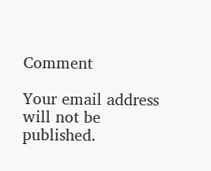Comment

Your email address will not be published.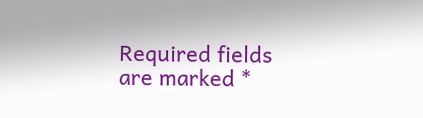Required fields are marked *